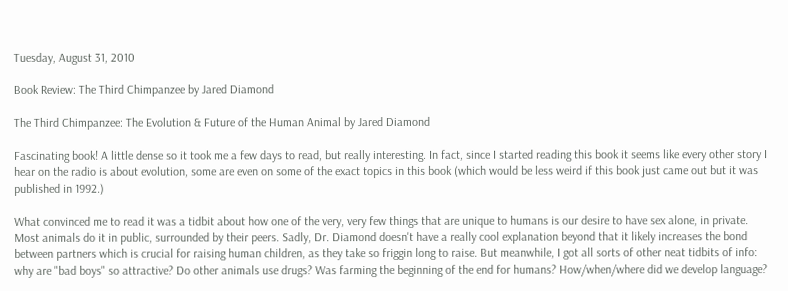Tuesday, August 31, 2010

Book Review: The Third Chimpanzee by Jared Diamond

The Third Chimpanzee: The Evolution & Future of the Human Animal by Jared Diamond

Fascinating book! A little dense so it took me a few days to read, but really interesting. In fact, since I started reading this book it seems like every other story I hear on the radio is about evolution, some are even on some of the exact topics in this book (which would be less weird if this book just came out but it was published in 1992.)

What convinced me to read it was a tidbit about how one of the very, very few things that are unique to humans is our desire to have sex alone, in private. Most animals do it in public, surrounded by their peers. Sadly, Dr. Diamond doesn't have a really cool explanation beyond that it likely increases the bond between partners which is crucial for raising human children, as they take so friggin long to raise. But meanwhile, I got all sorts of other neat tidbits of info: why are "bad boys" so attractive? Do other animals use drugs? Was farming the beginning of the end for humans? How/when/where did we develop language?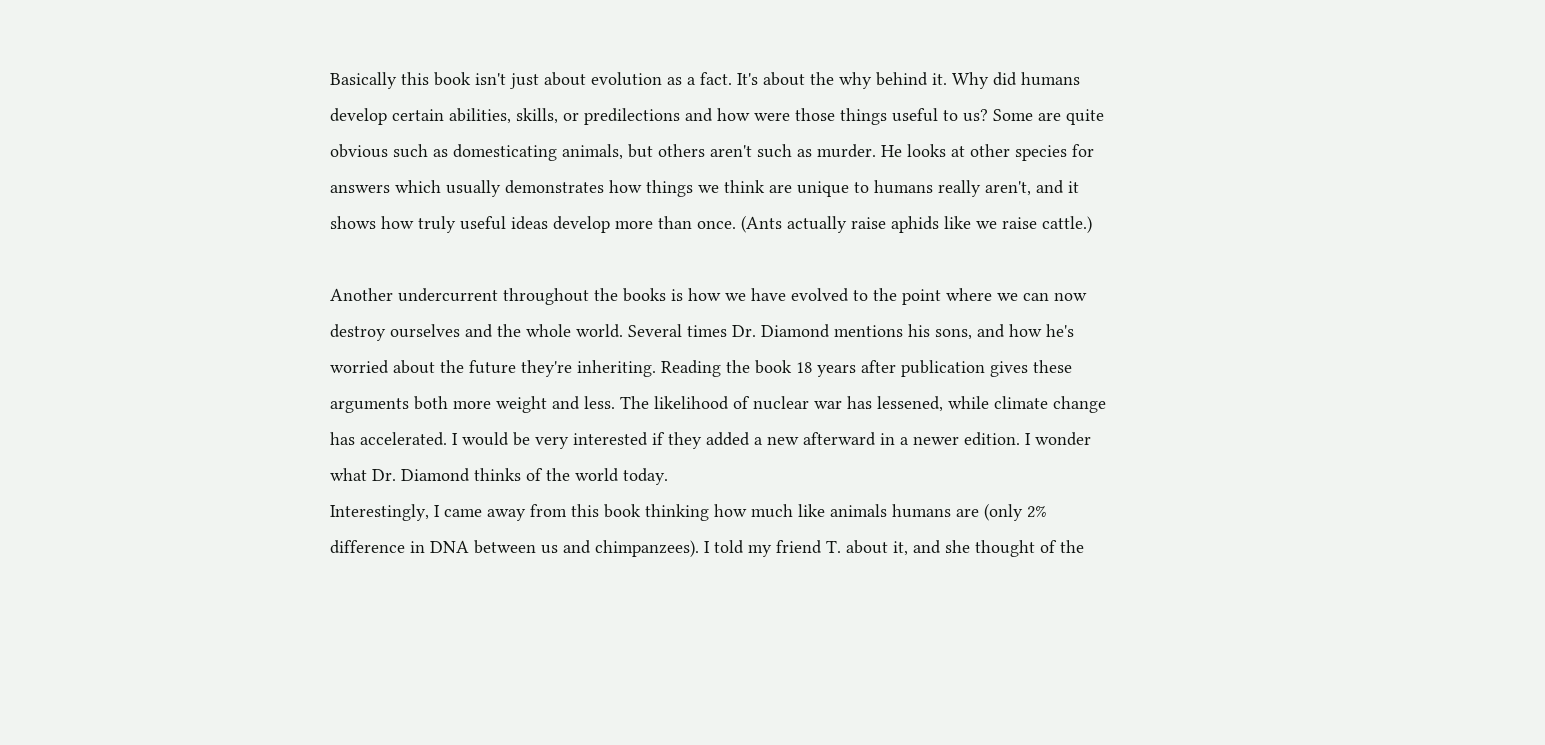Basically this book isn't just about evolution as a fact. It's about the why behind it. Why did humans develop certain abilities, skills, or predilections and how were those things useful to us? Some are quite obvious such as domesticating animals, but others aren't such as murder. He looks at other species for answers which usually demonstrates how things we think are unique to humans really aren't, and it shows how truly useful ideas develop more than once. (Ants actually raise aphids like we raise cattle.)

Another undercurrent throughout the books is how we have evolved to the point where we can now destroy ourselves and the whole world. Several times Dr. Diamond mentions his sons, and how he's worried about the future they're inheriting. Reading the book 18 years after publication gives these arguments both more weight and less. The likelihood of nuclear war has lessened, while climate change has accelerated. I would be very interested if they added a new afterward in a newer edition. I wonder what Dr. Diamond thinks of the world today.
Interestingly, I came away from this book thinking how much like animals humans are (only 2% difference in DNA between us and chimpanzees). I told my friend T. about it, and she thought of the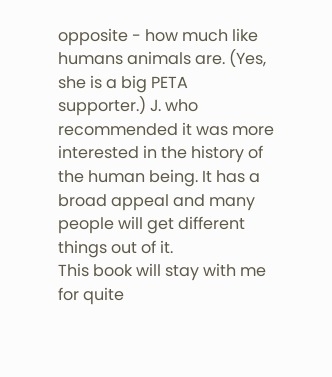opposite - how much like humans animals are. (Yes, she is a big PETA supporter.) J. who recommended it was more interested in the history of the human being. It has a broad appeal and many people will get different things out of it.
This book will stay with me for quite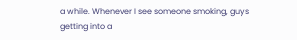a while. Whenever I see someone smoking, guys getting into a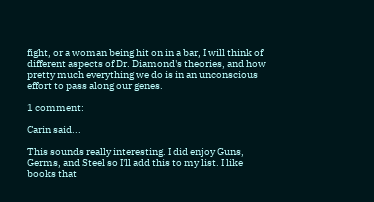fight, or a woman being hit on in a bar, I will think of different aspects of Dr. Diamond's theories, and how pretty much everything we do is in an unconscious effort to pass along our genes.

1 comment:

Carin said...

This sounds really interesting. I did enjoy Guns, Germs, and Steel so I'll add this to my list. I like books that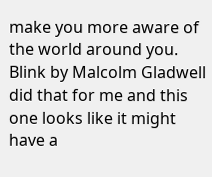make you more aware of the world around you. Blink by Malcolm Gladwell did that for me and this one looks like it might have a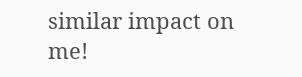similar impact on me!